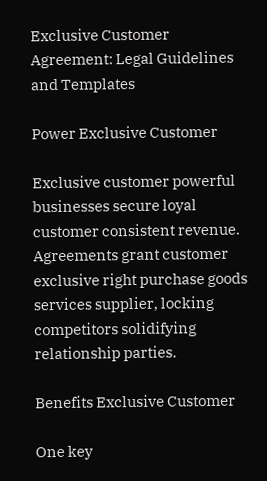Exclusive Customer Agreement: Legal Guidelines and Templates

Power Exclusive Customer

Exclusive customer powerful businesses secure loyal customer consistent revenue. Agreements grant customer exclusive right purchase goods services supplier, locking competitors solidifying relationship parties.

Benefits Exclusive Customer

One key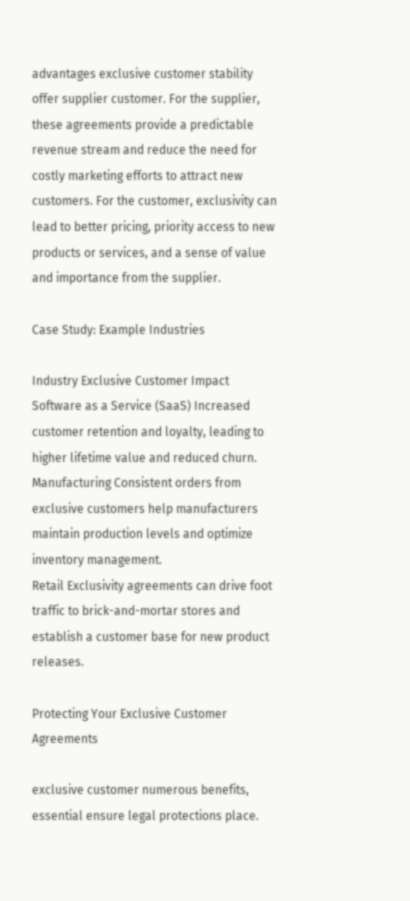advantages exclusive customer stability offer supplier customer. For the supplier, these agreements provide a predictable revenue stream and reduce the need for costly marketing efforts to attract new customers. For the customer, exclusivity can lead to better pricing, priority access to new products or services, and a sense of value and importance from the supplier.

Case Study: Example Industries

Industry Exclusive Customer Impact
Software as a Service (SaaS) Increased customer retention and loyalty, leading to higher lifetime value and reduced churn.
Manufacturing Consistent orders from exclusive customers help manufacturers maintain production levels and optimize inventory management.
Retail Exclusivity agreements can drive foot traffic to brick-and-mortar stores and establish a customer base for new product releases.

Protecting Your Exclusive Customer Agreements

exclusive customer numerous benefits, essential ensure legal protections place.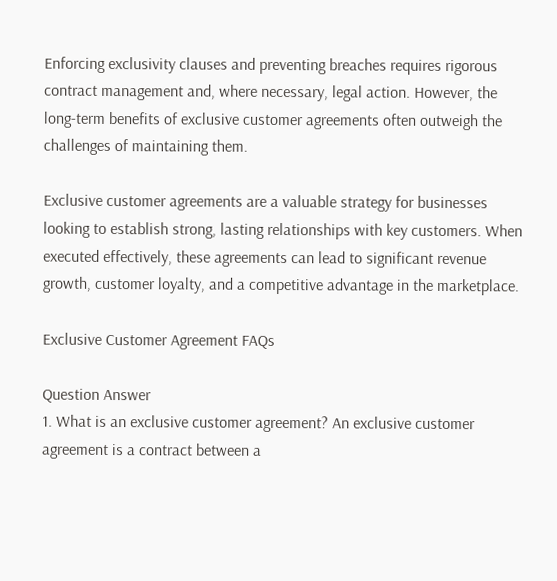Enforcing exclusivity clauses and preventing breaches requires rigorous contract management and, where necessary, legal action. However, the long-term benefits of exclusive customer agreements often outweigh the challenges of maintaining them.

Exclusive customer agreements are a valuable strategy for businesses looking to establish strong, lasting relationships with key customers. When executed effectively, these agreements can lead to significant revenue growth, customer loyalty, and a competitive advantage in the marketplace.

Exclusive Customer Agreement FAQs

Question Answer
1. What is an exclusive customer agreement? An exclusive customer agreement is a contract between a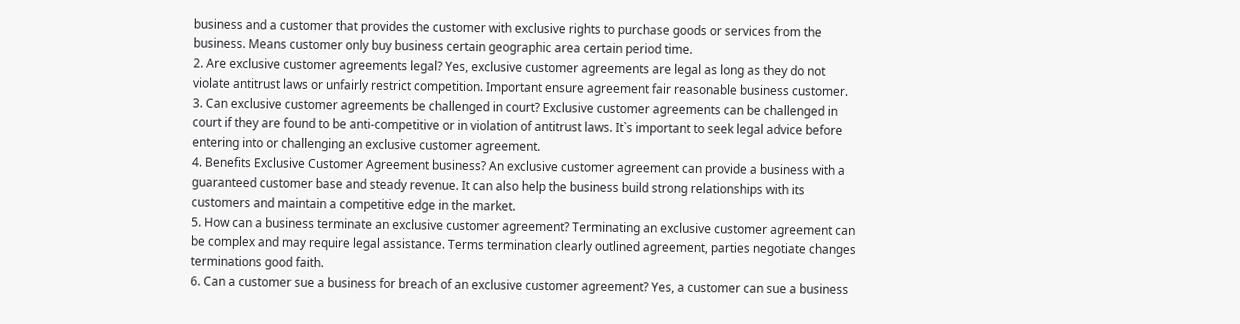business and a customer that provides the customer with exclusive rights to purchase goods or services from the business. Means customer only buy business certain geographic area certain period time.
2. Are exclusive customer agreements legal? Yes, exclusive customer agreements are legal as long as they do not violate antitrust laws or unfairly restrict competition. Important ensure agreement fair reasonable business customer.
3. Can exclusive customer agreements be challenged in court? Exclusive customer agreements can be challenged in court if they are found to be anti-competitive or in violation of antitrust laws. It`s important to seek legal advice before entering into or challenging an exclusive customer agreement.
4. Benefits Exclusive Customer Agreement business? An exclusive customer agreement can provide a business with a guaranteed customer base and steady revenue. It can also help the business build strong relationships with its customers and maintain a competitive edge in the market.
5. How can a business terminate an exclusive customer agreement? Terminating an exclusive customer agreement can be complex and may require legal assistance. Terms termination clearly outlined agreement, parties negotiate changes terminations good faith.
6. Can a customer sue a business for breach of an exclusive customer agreement? Yes, a customer can sue a business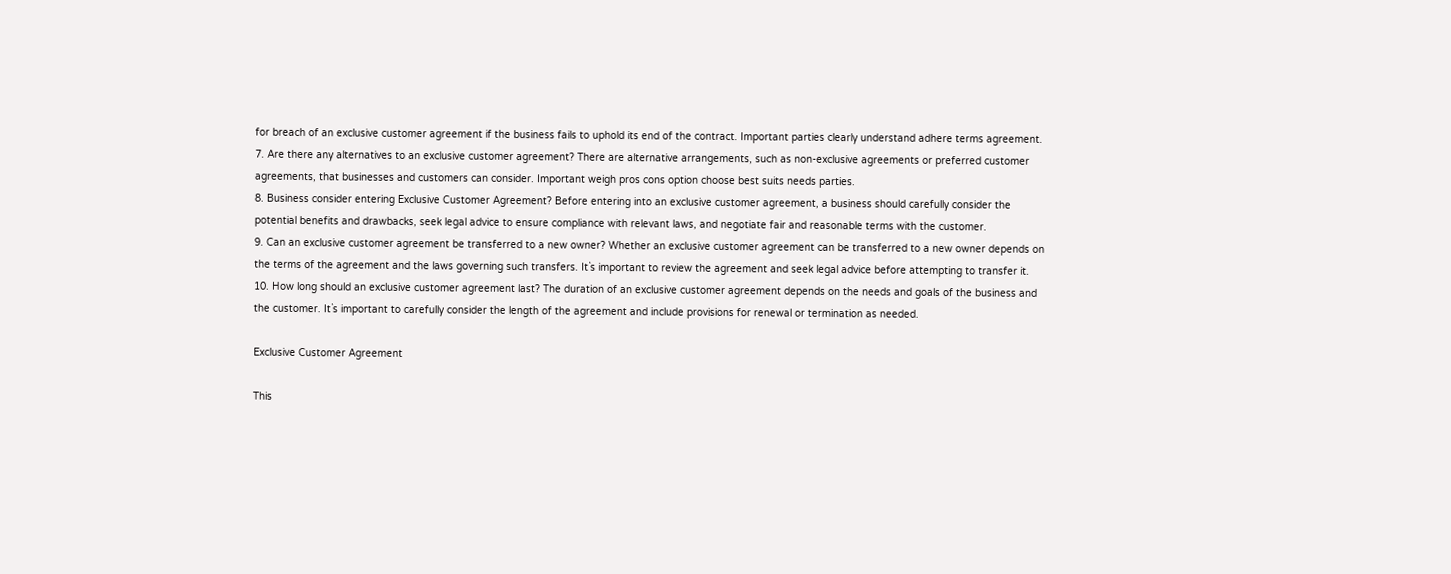for breach of an exclusive customer agreement if the business fails to uphold its end of the contract. Important parties clearly understand adhere terms agreement.
7. Are there any alternatives to an exclusive customer agreement? There are alternative arrangements, such as non-exclusive agreements or preferred customer agreements, that businesses and customers can consider. Important weigh pros cons option choose best suits needs parties.
8. Business consider entering Exclusive Customer Agreement? Before entering into an exclusive customer agreement, a business should carefully consider the potential benefits and drawbacks, seek legal advice to ensure compliance with relevant laws, and negotiate fair and reasonable terms with the customer.
9. Can an exclusive customer agreement be transferred to a new owner? Whether an exclusive customer agreement can be transferred to a new owner depends on the terms of the agreement and the laws governing such transfers. It`s important to review the agreement and seek legal advice before attempting to transfer it.
10. How long should an exclusive customer agreement last? The duration of an exclusive customer agreement depends on the needs and goals of the business and the customer. It`s important to carefully consider the length of the agreement and include provisions for renewal or termination as needed.

Exclusive Customer Agreement

This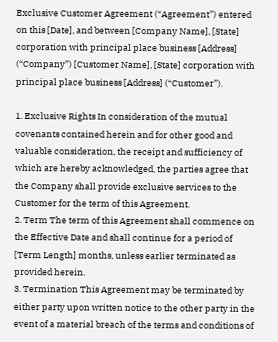Exclusive Customer Agreement (“Agreement”) entered on this [Date], and between [Company Name], [State] corporation with principal place business [Address] (“Company”) [Customer Name], [State] corporation with principal place business [Address] (“Customer”).

1. Exclusive Rights In consideration of the mutual covenants contained herein and for other good and valuable consideration, the receipt and sufficiency of which are hereby acknowledged, the parties agree that the Company shall provide exclusive services to the Customer for the term of this Agreement.
2. Term The term of this Agreement shall commence on the Effective Date and shall continue for a period of [Term Length] months, unless earlier terminated as provided herein.
3. Termination This Agreement may be terminated by either party upon written notice to the other party in the event of a material breach of the terms and conditions of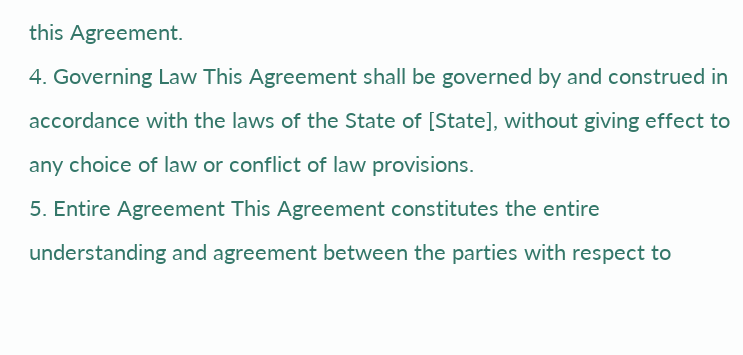this Agreement.
4. Governing Law This Agreement shall be governed by and construed in accordance with the laws of the State of [State], without giving effect to any choice of law or conflict of law provisions.
5. Entire Agreement This Agreement constitutes the entire understanding and agreement between the parties with respect to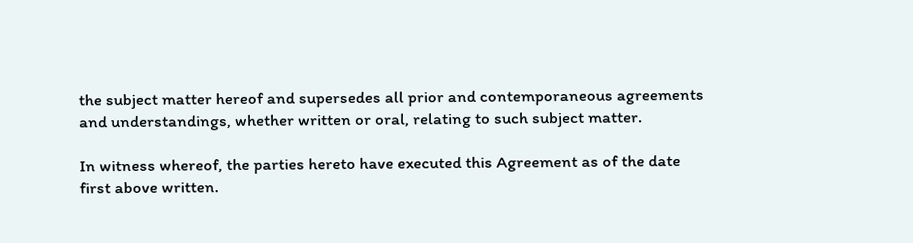the subject matter hereof and supersedes all prior and contemporaneous agreements and understandings, whether written or oral, relating to such subject matter.

In witness whereof, the parties hereto have executed this Agreement as of the date first above written.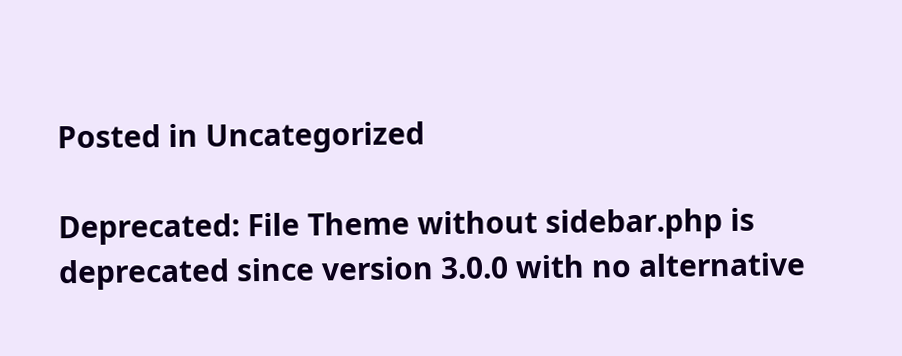Posted in Uncategorized

Deprecated: File Theme without sidebar.php is deprecated since version 3.0.0 with no alternative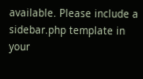available. Please include a sidebar.php template in your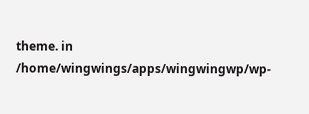theme. in /home/wingwings/apps/wingwingwp/wp-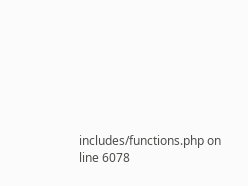includes/functions.php on line 6078